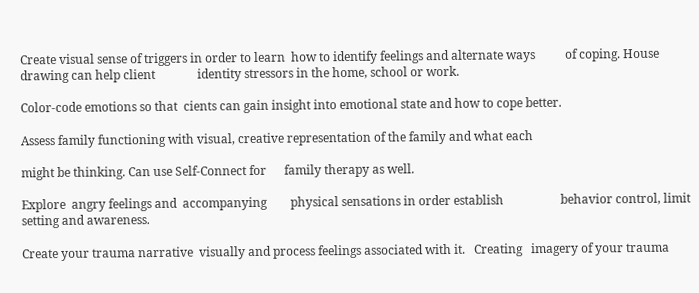Create visual sense of triggers in order to learn  how to identify feelings and alternate ways          of coping. House drawing can help client              identity stressors in the home, school or work.

Color-code emotions so that  cients can gain insight into emotional state and how to cope better.

Assess family functioning with visual, creative representation of the family and what each

might be thinking. Can use Self-Connect for      family therapy as well.

Explore  angry feelings and  accompanying        physical sensations in order establish                   behavior control, limit setting and awareness.

Create your trauma narrative  visually and process feelings associated with it.   Creating   imagery of your trauma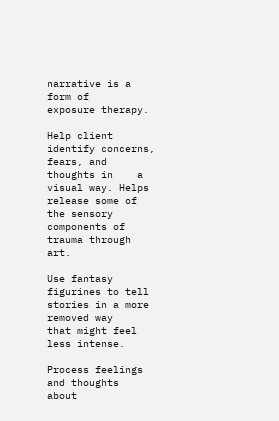narrative is a form of                exposure therapy.

Help client identify concerns, fears, and thoughts in    a  visual way. Helps release some of the sensory            components of trauma through art.

Use fantasy figurines to tell          stories in a more removed way    that might feel less intense.

Process feelings and thoughts  about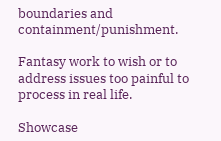boundaries and                  containment/punishment.

Fantasy work to wish or to      address issues too painful to process in real life.

Showcase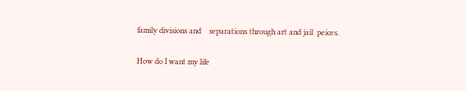family divisions and    separations through art and jail  peices.

How do I want my life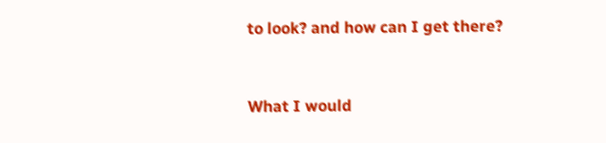to look? and how can I get there?


What I would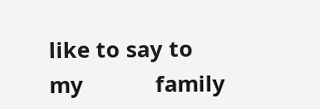like to say to my            family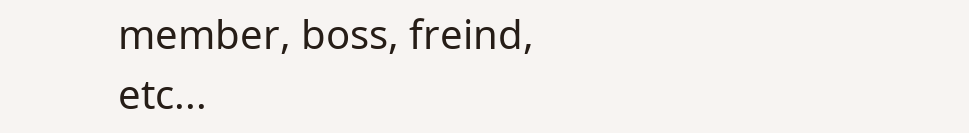member, boss, freind, etc...